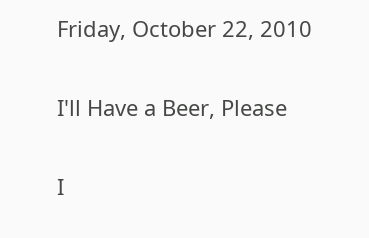Friday, October 22, 2010

I'll Have a Beer, Please

I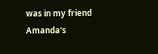was in my friend Amanda's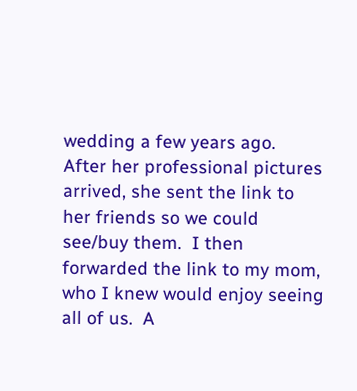wedding a few years ago.  After her professional pictures arrived, she sent the link to her friends so we could see/buy them.  I then forwarded the link to my mom, who I knew would enjoy seeing all of us.  A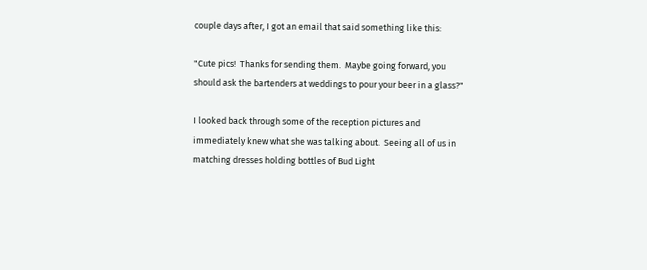couple days after, I got an email that said something like this:

"Cute pics!  Thanks for sending them.  Maybe going forward, you should ask the bartenders at weddings to pour your beer in a glass?"

I looked back through some of the reception pictures and immediately knew what she was talking about.  Seeing all of us in matching dresses holding bottles of Bud Light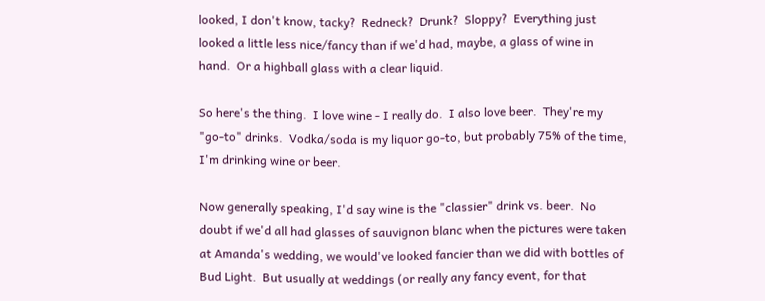looked, I don't know, tacky?  Redneck?  Drunk?  Sloppy?  Everything just looked a little less nice/fancy than if we'd had, maybe, a glass of wine in hand.  Or a highball glass with a clear liquid.

So here's the thing.  I love wine - I really do.  I also love beer.  They're my "go-to" drinks.  Vodka/soda is my liquor go-to, but probably 75% of the time, I'm drinking wine or beer.

Now generally speaking, I'd say wine is the "classier" drink vs. beer.  No doubt if we'd all had glasses of sauvignon blanc when the pictures were taken at Amanda's wedding, we would've looked fancier than we did with bottles of Bud Light.  But usually at weddings (or really any fancy event, for that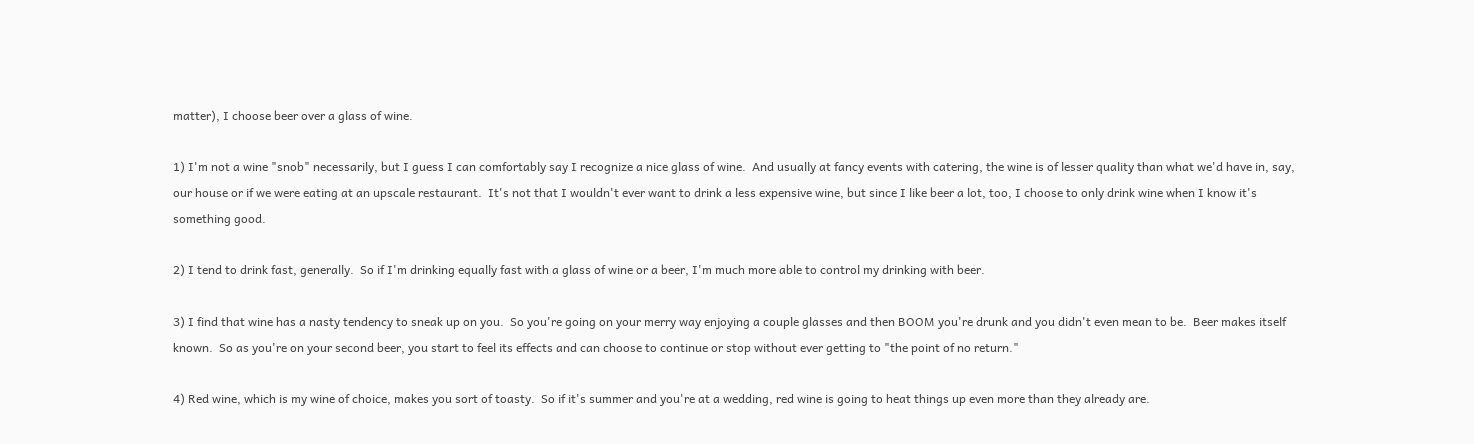matter), I choose beer over a glass of wine.

1) I'm not a wine "snob" necessarily, but I guess I can comfortably say I recognize a nice glass of wine.  And usually at fancy events with catering, the wine is of lesser quality than what we'd have in, say, our house or if we were eating at an upscale restaurant.  It's not that I wouldn't ever want to drink a less expensive wine, but since I like beer a lot, too, I choose to only drink wine when I know it's something good.

2) I tend to drink fast, generally.  So if I'm drinking equally fast with a glass of wine or a beer, I'm much more able to control my drinking with beer.

3) I find that wine has a nasty tendency to sneak up on you.  So you're going on your merry way enjoying a couple glasses and then BOOM you're drunk and you didn't even mean to be.  Beer makes itself known.  So as you're on your second beer, you start to feel its effects and can choose to continue or stop without ever getting to "the point of no return."

4) Red wine, which is my wine of choice, makes you sort of toasty.  So if it's summer and you're at a wedding, red wine is going to heat things up even more than they already are.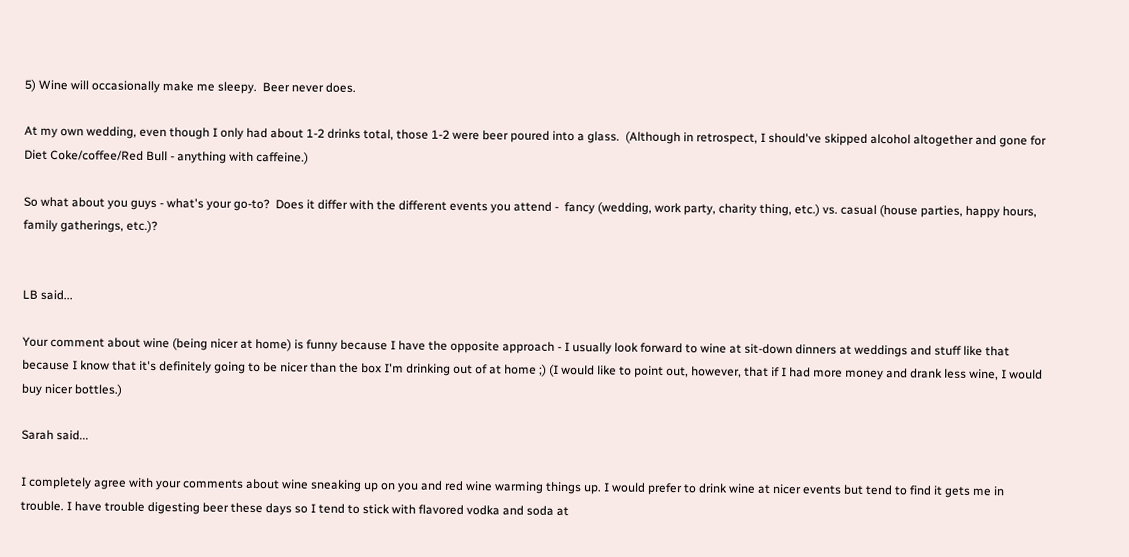5) Wine will occasionally make me sleepy.  Beer never does.

At my own wedding, even though I only had about 1-2 drinks total, those 1-2 were beer poured into a glass.  (Although in retrospect, I should've skipped alcohol altogether and gone for Diet Coke/coffee/Red Bull - anything with caffeine.)

So what about you guys - what's your go-to?  Does it differ with the different events you attend -  fancy (wedding, work party, charity thing, etc.) vs. casual (house parties, happy hours, family gatherings, etc.)?


LB said...

Your comment about wine (being nicer at home) is funny because I have the opposite approach - I usually look forward to wine at sit-down dinners at weddings and stuff like that because I know that it's definitely going to be nicer than the box I'm drinking out of at home ;) (I would like to point out, however, that if I had more money and drank less wine, I would buy nicer bottles.)

Sarah said...

I completely agree with your comments about wine sneaking up on you and red wine warming things up. I would prefer to drink wine at nicer events but tend to find it gets me in trouble. I have trouble digesting beer these days so I tend to stick with flavored vodka and soda at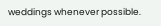weddings whenever possible.